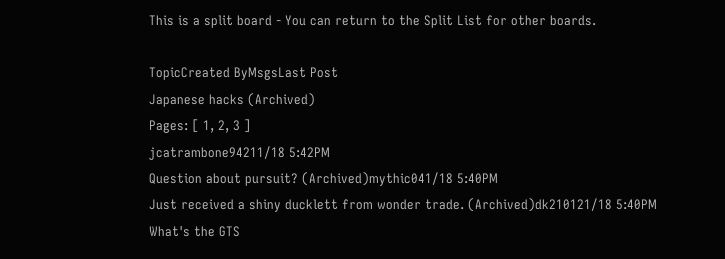This is a split board - You can return to the Split List for other boards.

TopicCreated ByMsgsLast Post
Japanese hacks (Archived)
Pages: [ 1, 2, 3 ]
jcatrambone94211/18 5:42PM
Question about pursuit? (Archived)mythic041/18 5:40PM
Just received a shiny ducklett from wonder trade. (Archived)dk210121/18 5:40PM
What's the GTS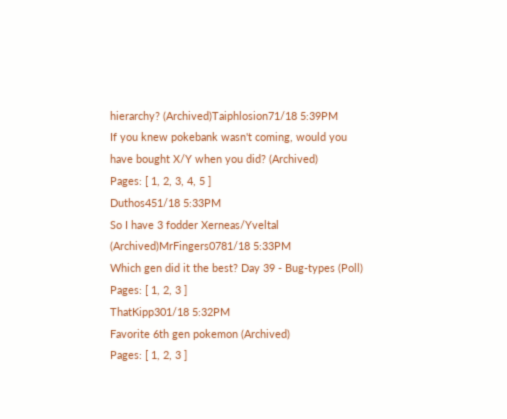hierarchy? (Archived)Taiphlosion71/18 5:39PM
If you knew pokebank wasn't coming, would you have bought X/Y when you did? (Archived)
Pages: [ 1, 2, 3, 4, 5 ]
Duthos451/18 5:33PM
So I have 3 fodder Xerneas/Yveltal (Archived)MrFingers0781/18 5:33PM
Which gen did it the best? Day 39 - Bug-types (Poll)
Pages: [ 1, 2, 3 ]
ThatKipp301/18 5:32PM
Favorite 6th gen pokemon (Archived)
Pages: [ 1, 2, 3 ]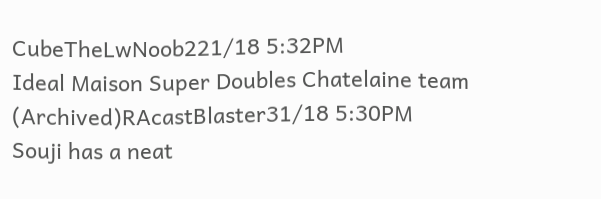CubeTheLwNoob221/18 5:32PM
Ideal Maison Super Doubles Chatelaine team (Archived)RAcastBlaster31/18 5:30PM
Souji has a neat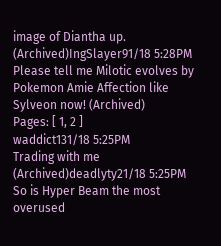image of Diantha up. (Archived)IngSlayer91/18 5:28PM
Please tell me Milotic evolves by Pokemon Amie Affection like Sylveon now! (Archived)
Pages: [ 1, 2 ]
waddict131/18 5:25PM
Trading with me (Archived)deadlyty21/18 5:25PM
So is Hyper Beam the most overused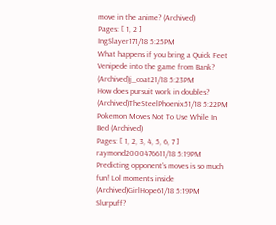move in the anime? (Archived)
Pages: [ 1, 2 ]
IngSlayer171/18 5:25PM
What happens if you bring a Quick Feet Venipede into the game from Bank? (Archived)j_coat21/18 5:23PM
How does pursuit work in doubles? (Archived)TheSteelPhoenix51/18 5:22PM
Pokemon Moves Not To Use While In Bed (Archived)
Pages: [ 1, 2, 3, 4, 5, 6, 7 ]
raymond2000476611/18 5:19PM
Predicting opponent's moves is so much fun! Lol moments inside (Archived)GirlHope61/18 5:19PM
Slurpuff?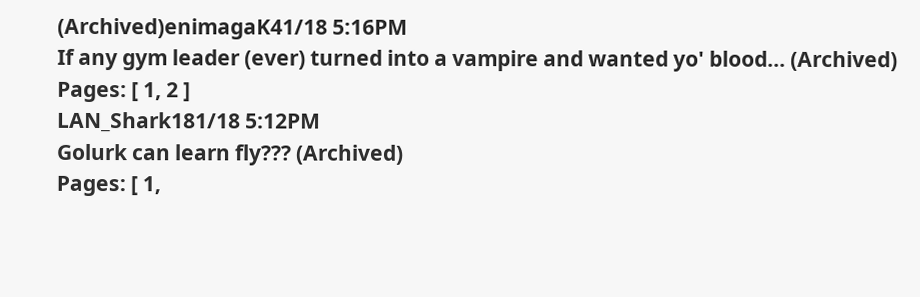(Archived)enimagaK41/18 5:16PM
If any gym leader (ever) turned into a vampire and wanted yo' blood... (Archived)
Pages: [ 1, 2 ]
LAN_Shark181/18 5:12PM
Golurk can learn fly??? (Archived)
Pages: [ 1,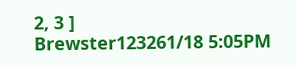2, 3 ]
Brewster123261/18 5:05PM